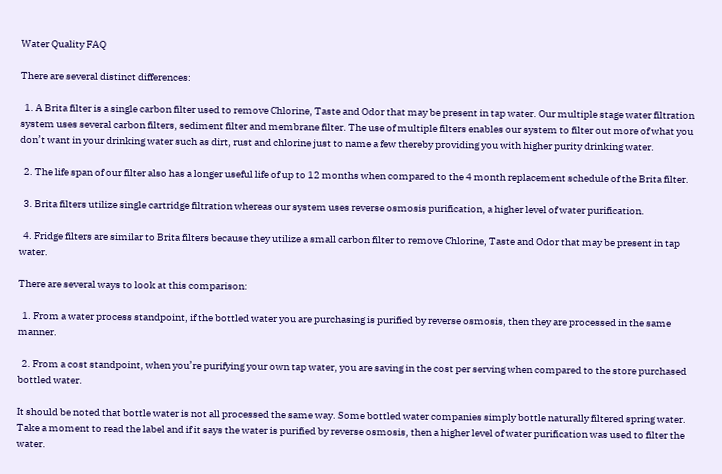Water Quality FAQ

There are several distinct differences:

  1. A Brita filter is a single carbon filter used to remove Chlorine, Taste and Odor that may be present in tap water. Our multiple stage water filtration system uses several carbon filters, sediment filter and membrane filter. The use of multiple filters enables our system to filter out more of what you don’t want in your drinking water such as dirt, rust and chlorine just to name a few thereby providing you with higher purity drinking water.

  2. The life span of our filter also has a longer useful life of up to 12 months when compared to the 4 month replacement schedule of the Brita filter.

  3. Brita filters utilize single cartridge filtration whereas our system uses reverse osmosis purification, a higher level of water purification.

  4. Fridge filters are similar to Brita filters because they utilize a small carbon filter to remove Chlorine, Taste and Odor that may be present in tap water.

There are several ways to look at this comparison:

  1. From a water process standpoint, if the bottled water you are purchasing is purified by reverse osmosis, then they are processed in the same manner.

  2. From a cost standpoint, when you’re purifying your own tap water, you are saving in the cost per serving when compared to the store purchased bottled water.

It should be noted that bottle water is not all processed the same way. Some bottled water companies simply bottle naturally filtered spring water. Take a moment to read the label and if it says the water is purified by reverse osmosis, then a higher level of water purification was used to filter the water.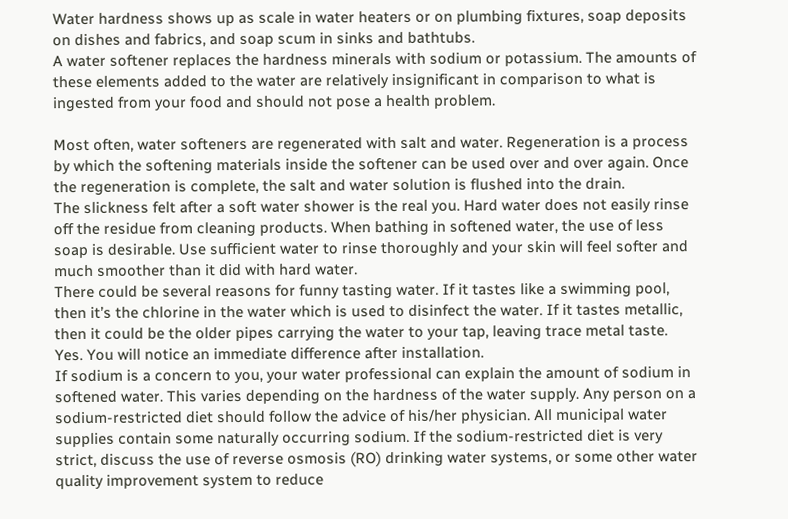Water hardness shows up as scale in water heaters or on plumbing fixtures, soap deposits on dishes and fabrics, and soap scum in sinks and bathtubs.
A water softener replaces the hardness minerals with sodium or potassium. The amounts of these elements added to the water are relatively insignificant in comparison to what is ingested from your food and should not pose a health problem.

Most often, water softeners are regenerated with salt and water. Regeneration is a process by which the softening materials inside the softener can be used over and over again. Once the regeneration is complete, the salt and water solution is flushed into the drain.
The slickness felt after a soft water shower is the real you. Hard water does not easily rinse off the residue from cleaning products. When bathing in softened water, the use of less soap is desirable. Use sufficient water to rinse thoroughly and your skin will feel softer and much smoother than it did with hard water.
There could be several reasons for funny tasting water. If it tastes like a swimming pool, then it’s the chlorine in the water which is used to disinfect the water. If it tastes metallic, then it could be the older pipes carrying the water to your tap, leaving trace metal taste.
Yes. You will notice an immediate difference after installation.
If sodium is a concern to you, your water professional can explain the amount of sodium in softened water. This varies depending on the hardness of the water supply. Any person on a sodium-restricted diet should follow the advice of his/her physician. All municipal water supplies contain some naturally occurring sodium. If the sodium-restricted diet is very strict, discuss the use of reverse osmosis (RO) drinking water systems, or some other water quality improvement system to reduce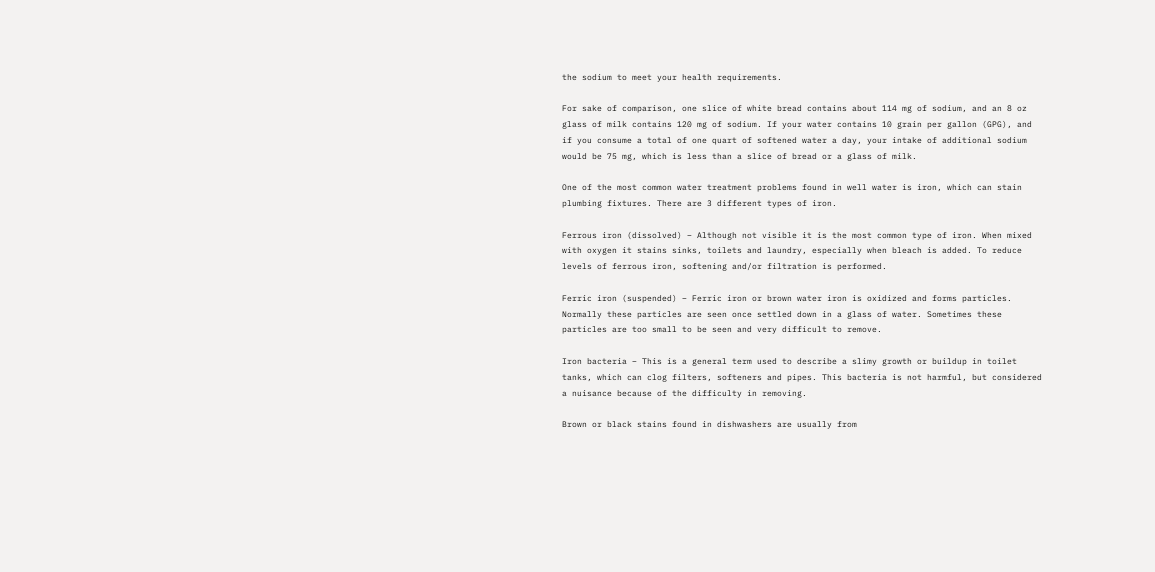the sodium to meet your health requirements.

For sake of comparison, one slice of white bread contains about 114 mg of sodium, and an 8 oz glass of milk contains 120 mg of sodium. If your water contains 10 grain per gallon (GPG), and if you consume a total of one quart of softened water a day, your intake of additional sodium would be 75 mg, which is less than a slice of bread or a glass of milk.

One of the most common water treatment problems found in well water is iron, which can stain plumbing fixtures. There are 3 different types of iron.

Ferrous iron (dissolved) – Although not visible it is the most common type of iron. When mixed with oxygen it stains sinks, toilets and laundry, especially when bleach is added. To reduce levels of ferrous iron, softening and/or filtration is performed.

Ferric iron (suspended) – Ferric iron or brown water iron is oxidized and forms particles. Normally these particles are seen once settled down in a glass of water. Sometimes these particles are too small to be seen and very difficult to remove.

Iron bacteria – This is a general term used to describe a slimy growth or buildup in toilet tanks, which can clog filters, softeners and pipes. This bacteria is not harmful, but considered a nuisance because of the difficulty in removing.

Brown or black stains found in dishwashers are usually from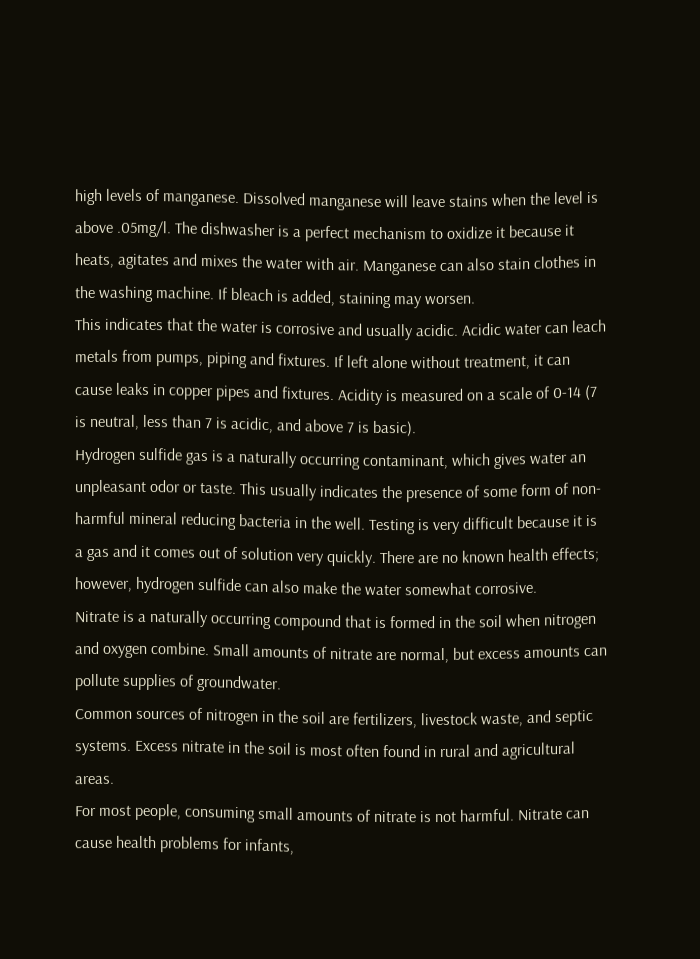high levels of manganese. Dissolved manganese will leave stains when the level is above .05mg/l. The dishwasher is a perfect mechanism to oxidize it because it heats, agitates and mixes the water with air. Manganese can also stain clothes in the washing machine. If bleach is added, staining may worsen.
This indicates that the water is corrosive and usually acidic. Acidic water can leach metals from pumps, piping and fixtures. If left alone without treatment, it can cause leaks in copper pipes and fixtures. Acidity is measured on a scale of 0-14 (7 is neutral, less than 7 is acidic, and above 7 is basic).
Hydrogen sulfide gas is a naturally occurring contaminant, which gives water an unpleasant odor or taste. This usually indicates the presence of some form of non-harmful mineral reducing bacteria in the well. Testing is very difficult because it is a gas and it comes out of solution very quickly. There are no known health effects; however, hydrogen sulfide can also make the water somewhat corrosive.
Nitrate is a naturally occurring compound that is formed in the soil when nitrogen and oxygen combine. Small amounts of nitrate are normal, but excess amounts can pollute supplies of groundwater.
Common sources of nitrogen in the soil are fertilizers, livestock waste, and septic systems. Excess nitrate in the soil is most often found in rural and agricultural areas.
For most people, consuming small amounts of nitrate is not harmful. Nitrate can cause health problems for infants,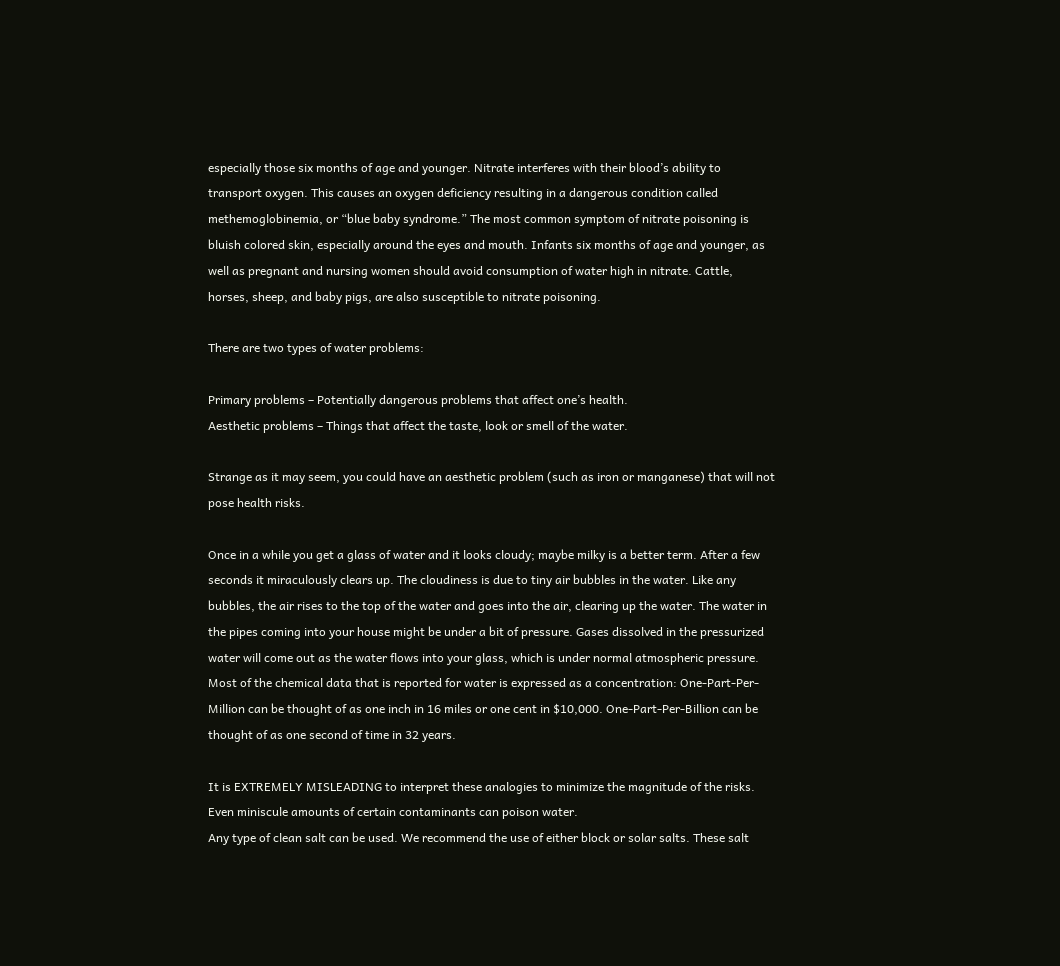especially those six months of age and younger. Nitrate interferes with their blood’s ability to transport oxygen. This causes an oxygen deficiency resulting in a dangerous condition called methemoglobinemia, or “blue baby syndrome.” The most common symptom of nitrate poisoning is bluish colored skin, especially around the eyes and mouth. Infants six months of age and younger, as well as pregnant and nursing women should avoid consumption of water high in nitrate. Cattle, horses, sheep, and baby pigs, are also susceptible to nitrate poisoning.

There are two types of water problems:

Primary problems – Potentially dangerous problems that affect one’s health.
Aesthetic problems – Things that affect the taste, look or smell of the water.

Strange as it may seem, you could have an aesthetic problem (such as iron or manganese) that will not pose health risks.

Once in a while you get a glass of water and it looks cloudy; maybe milky is a better term. After a few seconds it miraculously clears up. The cloudiness is due to tiny air bubbles in the water. Like any bubbles, the air rises to the top of the water and goes into the air, clearing up the water. The water in the pipes coming into your house might be under a bit of pressure. Gases dissolved in the pressurized water will come out as the water flows into your glass, which is under normal atmospheric pressure.
Most of the chemical data that is reported for water is expressed as a concentration: One-Part-Per-Million can be thought of as one inch in 16 miles or one cent in $10,000. One-Part-Per-Billion can be thought of as one second of time in 32 years.

It is EXTREMELY MISLEADING to interpret these analogies to minimize the magnitude of the risks. Even miniscule amounts of certain contaminants can poison water.
Any type of clean salt can be used. We recommend the use of either block or solar salts. These salt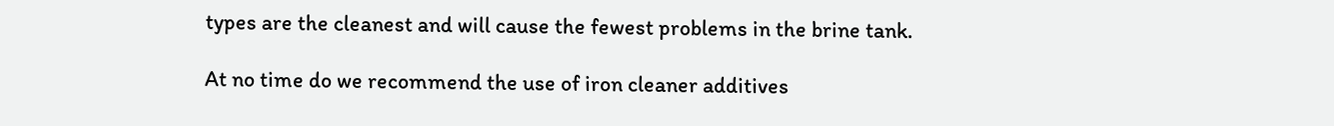types are the cleanest and will cause the fewest problems in the brine tank.

At no time do we recommend the use of iron cleaner additives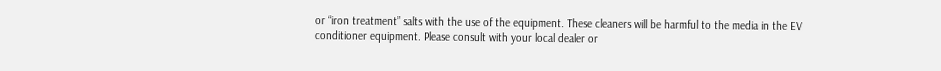or “iron treatment” salts with the use of the equipment. These cleaners will be harmful to the media in the EV conditioner equipment. Please consult with your local dealer or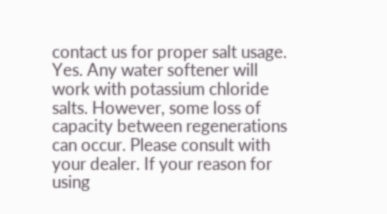contact us for proper salt usage.
Yes. Any water softener will work with potassium chloride salts. However, some loss of capacity between regenerations can occur. Please consult with your dealer. If your reason for using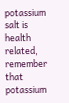potassium salt is health related, remember that potassium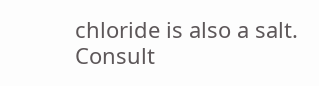chloride is also a salt. Consult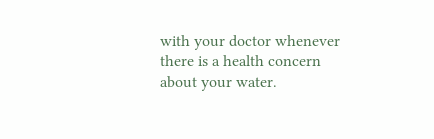with your doctor whenever there is a health concern about your water.